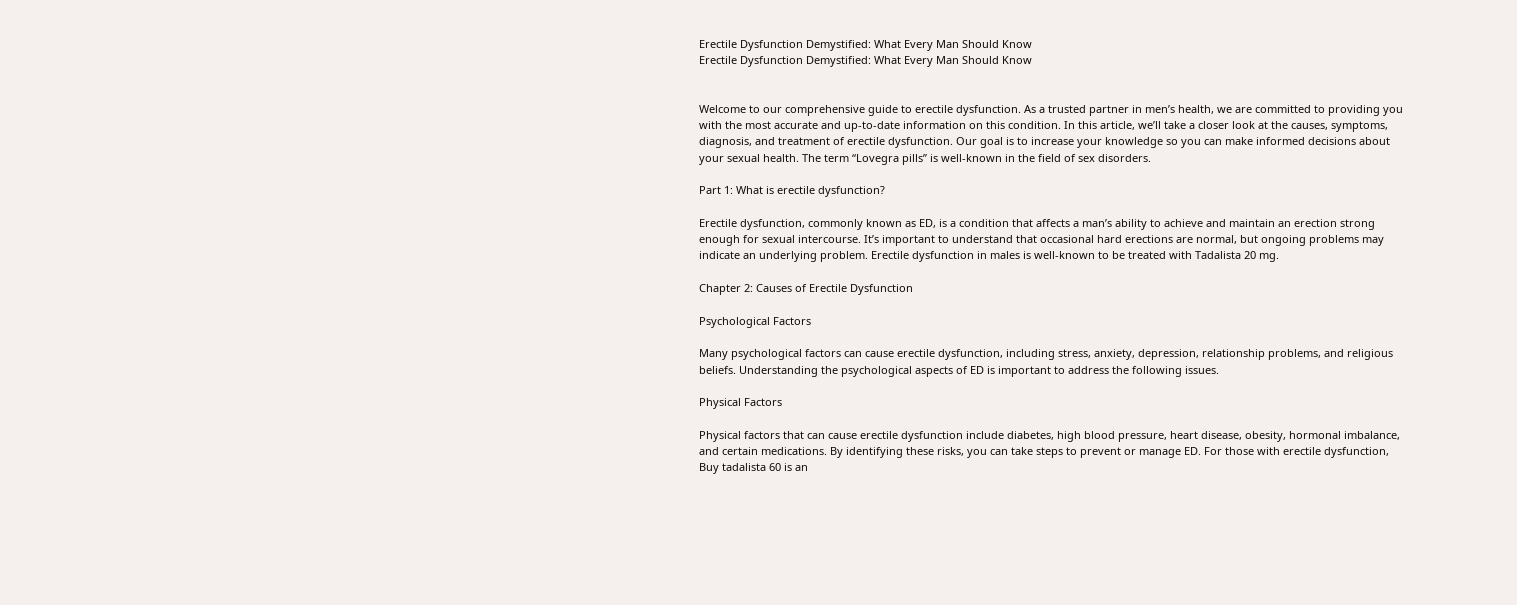Erectile Dysfunction Demystified: What Every Man Should Know
Erectile Dysfunction Demystified: What Every Man Should Know


Welcome to our comprehensive guide to erectile dysfunction. As a trusted partner in men’s health, we are committed to providing you with the most accurate and up-to-date information on this condition. In this article, we’ll take a closer look at the causes, symptoms, diagnosis, and treatment of erectile dysfunction. Our goal is to increase your knowledge so you can make informed decisions about your sexual health. The term “Lovegra pills” is well-known in the field of sex disorders.

Part 1: What is erectile dysfunction?

Erectile dysfunction, commonly known as ED, is a condition that affects a man’s ability to achieve and maintain an erection strong enough for sexual intercourse. It’s important to understand that occasional hard erections are normal, but ongoing problems may indicate an underlying problem. Erectile dysfunction in males is well-known to be treated with Tadalista 20 mg.

Chapter 2: Causes of Erectile Dysfunction

Psychological Factors

Many psychological factors can cause erectile dysfunction, including stress, anxiety, depression, relationship problems, and religious beliefs. Understanding the psychological aspects of ED is important to address the following issues.

Physical Factors

Physical factors that can cause erectile dysfunction include diabetes, high blood pressure, heart disease, obesity, hormonal imbalance, and certain medications. By identifying these risks, you can take steps to prevent or manage ED. For those with erectile dysfunction, Buy tadalista 60 is an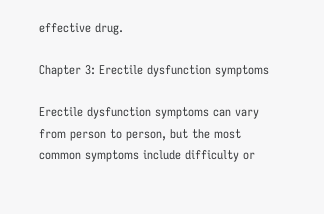effective drug.

Chapter 3: Erectile dysfunction symptoms

Erectile dysfunction symptoms can vary from person to person, but the most common symptoms include difficulty or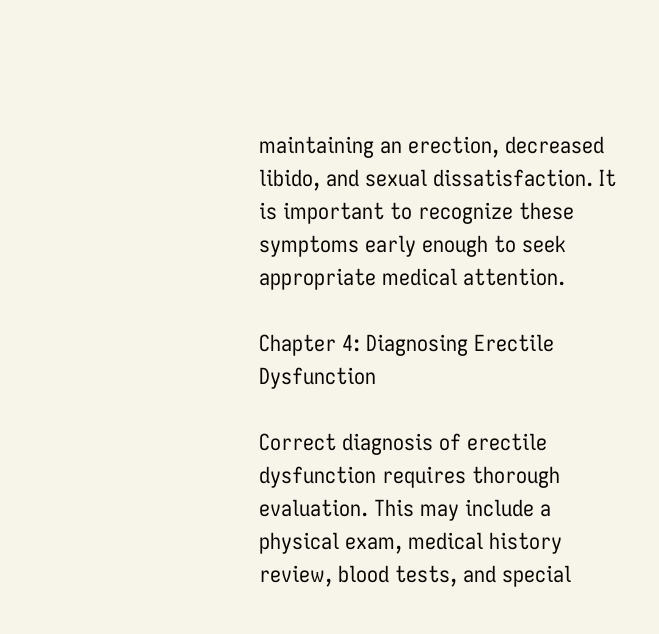maintaining an erection, decreased libido, and sexual dissatisfaction. It is important to recognize these symptoms early enough to seek appropriate medical attention.

Chapter 4: Diagnosing Erectile Dysfunction

Correct diagnosis of erectile dysfunction requires thorough evaluation. This may include a physical exam, medical history review, blood tests, and special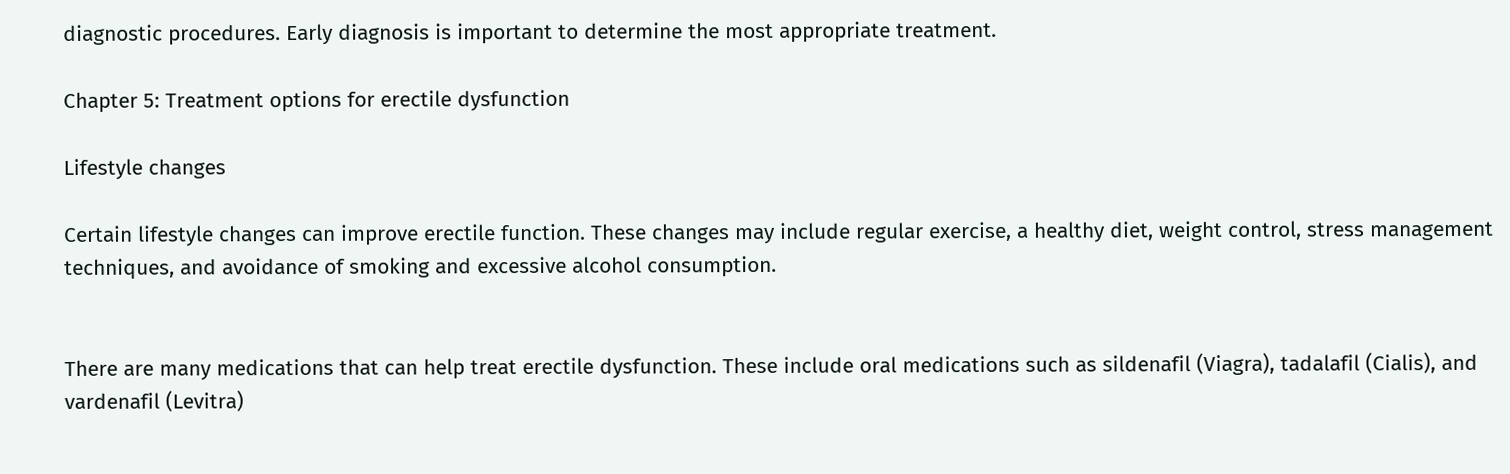diagnostic procedures. Early diagnosis is important to determine the most appropriate treatment.

Chapter 5: Treatment options for erectile dysfunction

Lifestyle changes

Certain lifestyle changes can improve erectile function. These changes may include regular exercise, a healthy diet, weight control, stress management techniques, and avoidance of smoking and excessive alcohol consumption.


There are many medications that can help treat erectile dysfunction. These include oral medications such as sildenafil (Viagra), tadalafil (Cialis), and vardenafil (Levitra)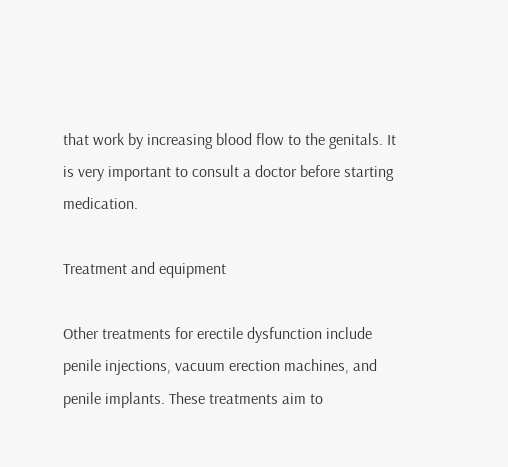that work by increasing blood flow to the genitals. It is very important to consult a doctor before starting medication.

Treatment and equipment

Other treatments for erectile dysfunction include penile injections, vacuum erection machines, and penile implants. These treatments aim to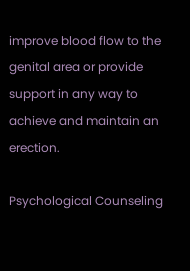improve blood flow to the genital area or provide support in any way to achieve and maintain an erection.

Psychological Counseling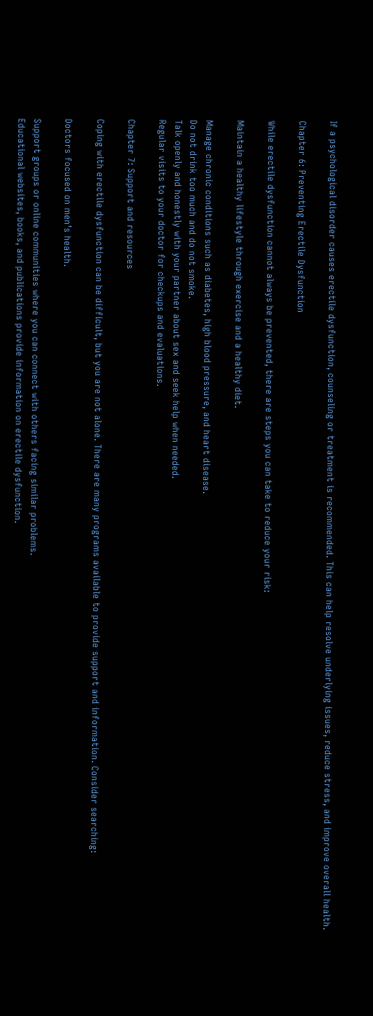If a psychological disorder causes erectile dysfunction, counseling or treatment is recommended. This can help resolve underlying issues, reduce stress, and improve overall health.

Chapter 6: Preventing Erectile Dysfunction

While erectile dysfunction cannot always be prevented, there are steps you can take to reduce your risk:

Maintain a healthy lifestyle through exercise and a healthy diet.

Manage chronic conditions such as diabetes, high blood pressure, and heart disease.
Do not drink too much and do not smoke.
Talk openly and honestly with your partner about sex and seek help when needed.
Regular visits to your doctor for checkups and evaluations.

Chapter 7: Support and resources

Coping with erectile dysfunction can be difficult, but you are not alone. There are many programs available to provide support and information. Consider searching:

Doctors focused on men’s health.

Support groups or online communities where you can connect with others facing similar problems.
Educational websites, books, and publications provide information on erectile dysfunction.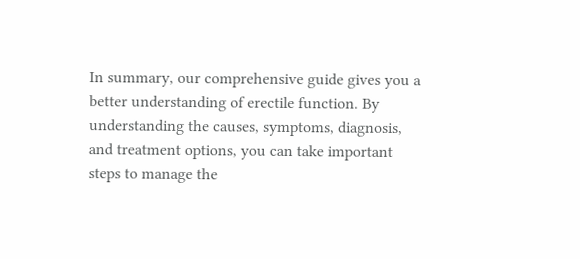In summary, our comprehensive guide gives you a better understanding of erectile function. By understanding the causes, symptoms, diagnosis, and treatment options, you can take important steps to manage the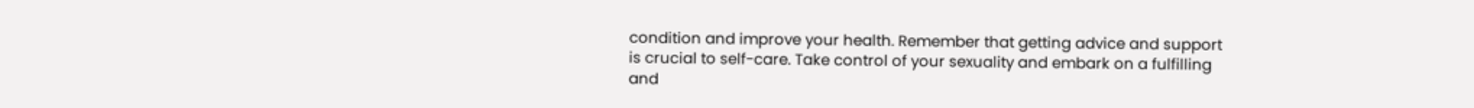condition and improve your health. Remember that getting advice and support is crucial to self-care. Take control of your sexuality and embark on a fulfilling and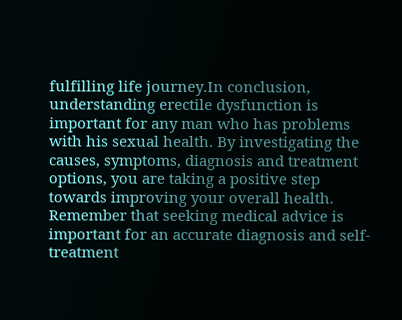fulfilling life journey.In conclusion, understanding erectile dysfunction is important for any man who has problems with his sexual health. By investigating the causes, symptoms, diagnosis and treatment options, you are taking a positive step towards improving your overall health. Remember that seeking medical advice is important for an accurate diagnosis and self-treatment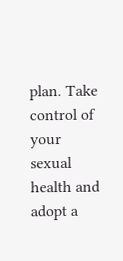plan. Take control of your sexual health and adopt a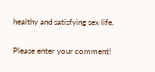healthy and satisfying sex life.


Please enter your comment!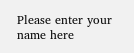Please enter your name here